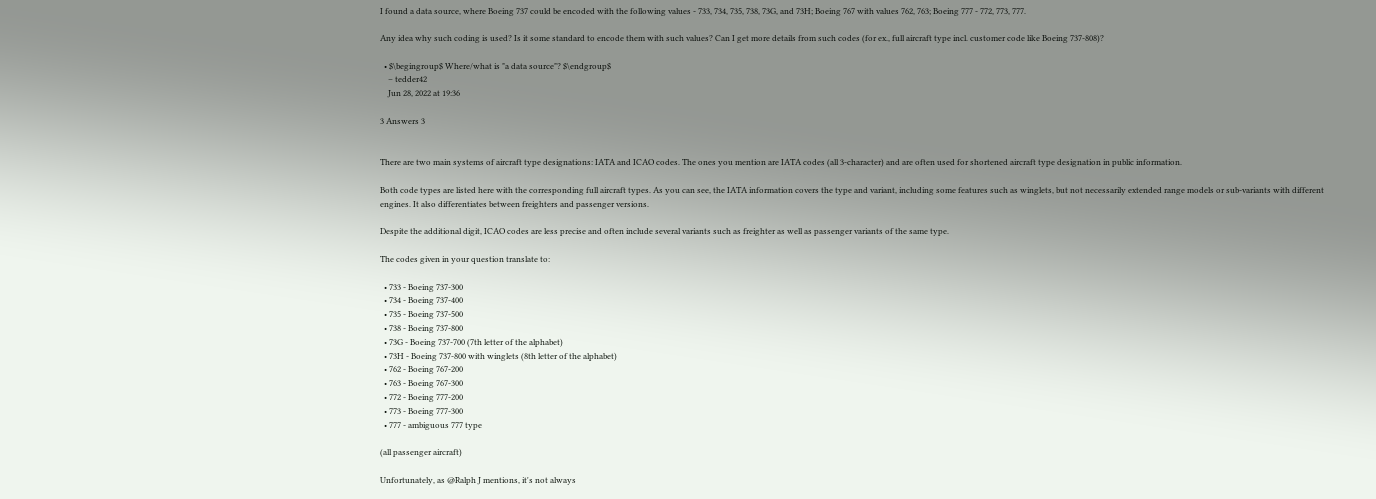I found a data source, where Boeing 737 could be encoded with the following values - 733, 734, 735, 738, 73G, and 73H; Boeing 767 with values 762, 763; Boeing 777 - 772, 773, 777.

Any idea why such coding is used? Is it some standard to encode them with such values? Can I get more details from such codes (for ex., full aircraft type incl. customer code like Boeing 737-808)?

  • $\begingroup$ Where/what is "a data source"? $\endgroup$
    – tedder42
    Jun 28, 2022 at 19:36

3 Answers 3


There are two main systems of aircraft type designations: IATA and ICAO codes. The ones you mention are IATA codes (all 3-character) and are often used for shortened aircraft type designation in public information.

Both code types are listed here with the corresponding full aircraft types. As you can see, the IATA information covers the type and variant, including some features such as winglets, but not necessarily extended range models or sub-variants with different engines. It also differentiates between freighters and passenger versions.

Despite the additional digit, ICAO codes are less precise and often include several variants such as freighter as well as passenger variants of the same type.

The codes given in your question translate to:

  • 733 - Boeing 737-300
  • 734 - Boeing 737-400
  • 735 - Boeing 737-500
  • 738 - Boeing 737-800
  • 73G - Boeing 737-700 (7th letter of the alphabet)
  • 73H - Boeing 737-800 with winglets (8th letter of the alphabet)
  • 762 - Boeing 767-200
  • 763 - Boeing 767-300
  • 772 - Boeing 777-200
  • 773 - Boeing 777-300
  • 777 - ambiguous 777 type

(all passenger aircraft)

Unfortunately, as @Ralph J mentions, it's not always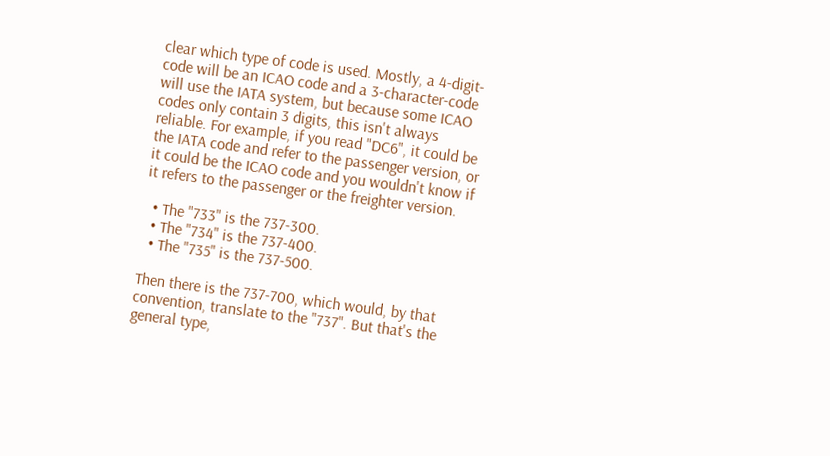clear which type of code is used. Mostly, a 4-digit-code will be an ICAO code and a 3-character-code will use the IATA system, but because some ICAO codes only contain 3 digits, this isn't always reliable. For example, if you read "DC6", it could be the IATA code and refer to the passenger version, or it could be the ICAO code and you wouldn't know if it refers to the passenger or the freighter version.

  • The "733" is the 737-300.
  • The "734" is the 737-400.
  • The "735" is the 737-500.

Then there is the 737-700, which would, by that convention, translate to the "737". But that's the general type,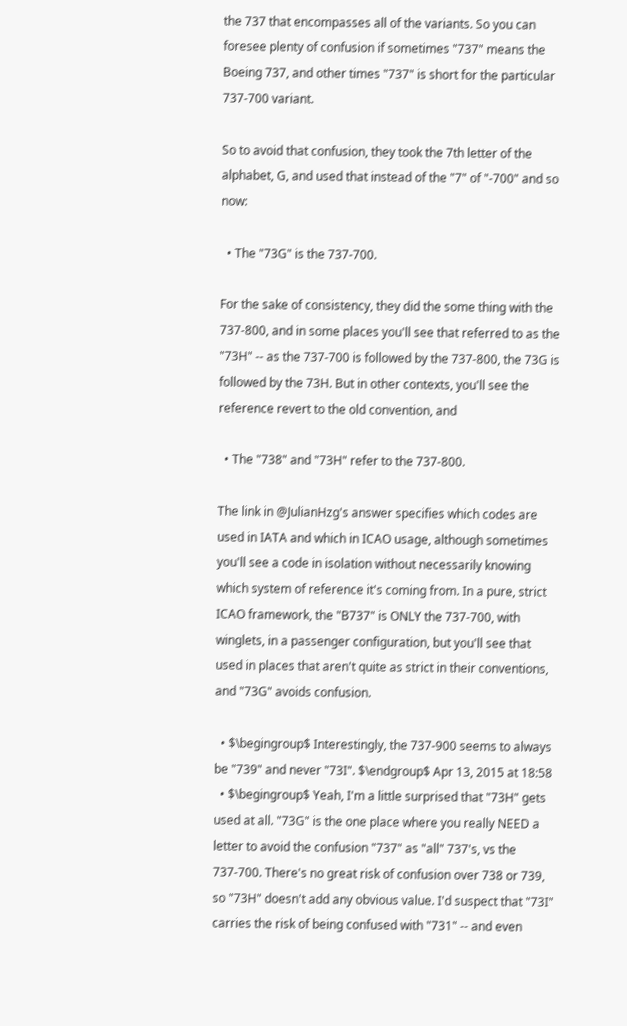the 737 that encompasses all of the variants. So you can foresee plenty of confusion if sometimes "737" means the Boeing 737, and other times "737" is short for the particular 737-700 variant.

So to avoid that confusion, they took the 7th letter of the alphabet, G, and used that instead of the "7" of "-700" and so now:

  • The "73G" is the 737-700.

For the sake of consistency, they did the some thing with the 737-800, and in some places you'll see that referred to as the "73H" -- as the 737-700 is followed by the 737-800, the 73G is followed by the 73H. But in other contexts, you'll see the reference revert to the old convention, and

  • The "738" and "73H" refer to the 737-800.

The link in @JulianHzg's answer specifies which codes are used in IATA and which in ICAO usage, although sometimes you'll see a code in isolation without necessarily knowing which system of reference it's coming from. In a pure, strict ICAO framework, the "B737" is ONLY the 737-700, with winglets, in a passenger configuration, but you'll see that used in places that aren't quite as strict in their conventions, and "73G" avoids confusion.

  • $\begingroup$ Interestingly, the 737-900 seems to always be "739" and never "73I". $\endgroup$ Apr 13, 2015 at 18:58
  • $\begingroup$ Yeah, I'm a little surprised that "73H" gets used at all. "73G" is the one place where you really NEED a letter to avoid the confusion "737" as "all" 737's, vs the 737-700. There's no great risk of confusion over 738 or 739, so "73H" doesn't add any obvious value. I'd suspect that "73I" carries the risk of being confused with "731" -- and even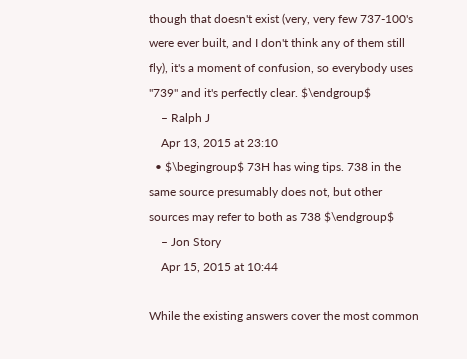though that doesn't exist (very, very few 737-100's were ever built, and I don't think any of them still fly), it's a moment of confusion, so everybody uses "739" and it's perfectly clear. $\endgroup$
    – Ralph J
    Apr 13, 2015 at 23:10
  • $\begingroup$ 73H has wing tips. 738 in the same source presumably does not, but other sources may refer to both as 738 $\endgroup$
    – Jon Story
    Apr 15, 2015 at 10:44

While the existing answers cover the most common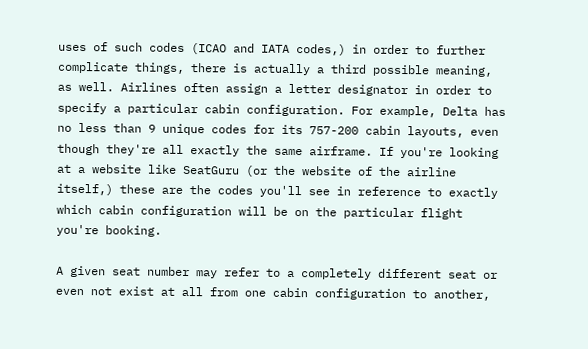uses of such codes (ICAO and IATA codes,) in order to further complicate things, there is actually a third possible meaning, as well. Airlines often assign a letter designator in order to specify a particular cabin configuration. For example, Delta has no less than 9 unique codes for its 757-200 cabin layouts, even though they're all exactly the same airframe. If you're looking at a website like SeatGuru (or the website of the airline itself,) these are the codes you'll see in reference to exactly which cabin configuration will be on the particular flight you're booking.

A given seat number may refer to a completely different seat or even not exist at all from one cabin configuration to another,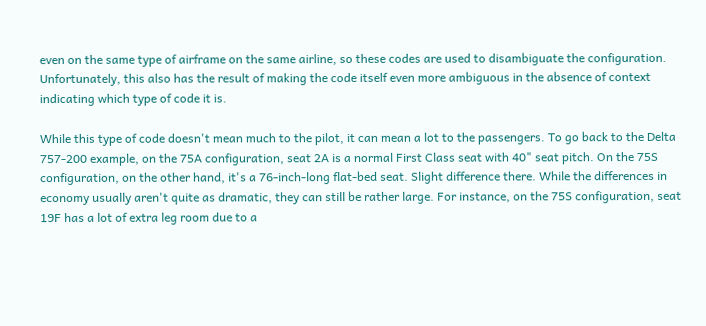even on the same type of airframe on the same airline, so these codes are used to disambiguate the configuration. Unfortunately, this also has the result of making the code itself even more ambiguous in the absence of context indicating which type of code it is.

While this type of code doesn't mean much to the pilot, it can mean a lot to the passengers. To go back to the Delta 757-200 example, on the 75A configuration, seat 2A is a normal First Class seat with 40" seat pitch. On the 75S configuration, on the other hand, it's a 76-inch-long flat-bed seat. Slight difference there. While the differences in economy usually aren't quite as dramatic, they can still be rather large. For instance, on the 75S configuration, seat 19F has a lot of extra leg room due to a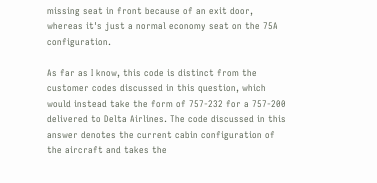missing seat in front because of an exit door, whereas it's just a normal economy seat on the 75A configuration.

As far as I know, this code is distinct from the customer codes discussed in this question, which would instead take the form of 757-232 for a 757-200 delivered to Delta Airlines. The code discussed in this answer denotes the current cabin configuration of the aircraft and takes the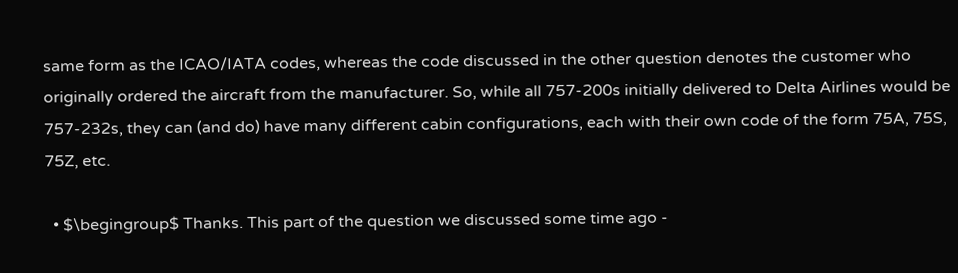same form as the ICAO/IATA codes, whereas the code discussed in the other question denotes the customer who originally ordered the aircraft from the manufacturer. So, while all 757-200s initially delivered to Delta Airlines would be 757-232s, they can (and do) have many different cabin configurations, each with their own code of the form 75A, 75S, 75Z, etc.

  • $\begingroup$ Thanks. This part of the question we discussed some time ago -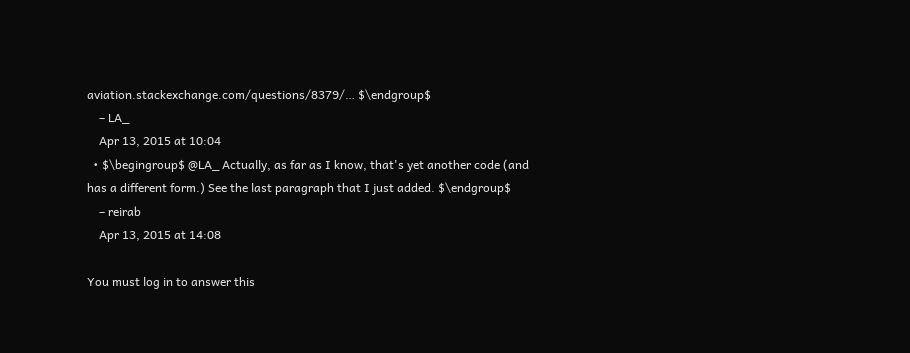aviation.stackexchange.com/questions/8379/… $\endgroup$
    – LA_
    Apr 13, 2015 at 10:04
  • $\begingroup$ @LA_ Actually, as far as I know, that's yet another code (and has a different form.) See the last paragraph that I just added. $\endgroup$
    – reirab
    Apr 13, 2015 at 14:08

You must log in to answer this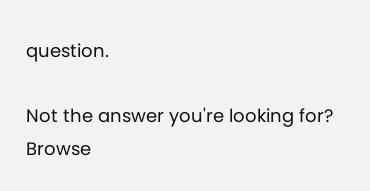question.

Not the answer you're looking for? Browse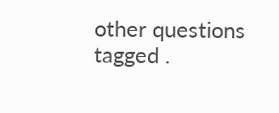other questions tagged .